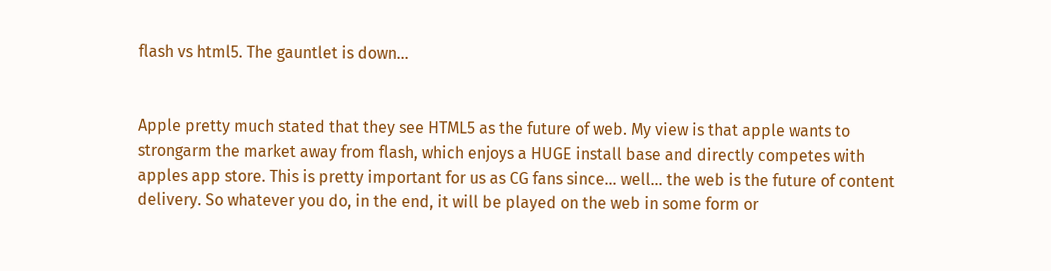flash vs html5. The gauntlet is down...


Apple pretty much stated that they see HTML5 as the future of web. My view is that apple wants to strongarm the market away from flash, which enjoys a HUGE install base and directly competes with apples app store. This is pretty important for us as CG fans since… well… the web is the future of content delivery. So whatever you do, in the end, it will be played on the web in some form or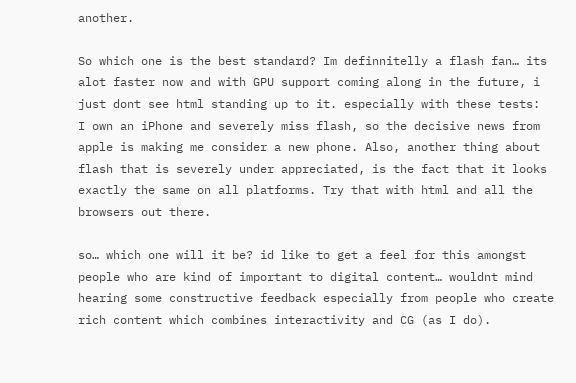another.

So which one is the best standard? Im definnitelly a flash fan… its alot faster now and with GPU support coming along in the future, i just dont see html standing up to it. especially with these tests:
I own an iPhone and severely miss flash, so the decisive news from apple is making me consider a new phone. Also, another thing about flash that is severely under appreciated, is the fact that it looks exactly the same on all platforms. Try that with html and all the browsers out there.

so… which one will it be? id like to get a feel for this amongst people who are kind of important to digital content… wouldnt mind hearing some constructive feedback especially from people who create rich content which combines interactivity and CG (as I do).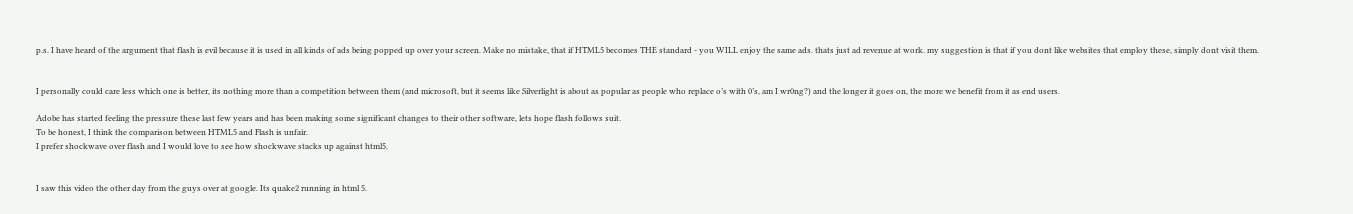p.s. I have heard of the argument that flash is evil because it is used in all kinds of ads being popped up over your screen. Make no mistake, that if HTML5 becomes THE standard - you WILL enjoy the same ads. thats just ad revenue at work. my suggestion is that if you dont like websites that employ these, simply dont visit them.


I personally could care less which one is better, its nothing more than a competition between them (and microsoft, but it seems like Silverlight is about as popular as people who replace o’s with 0’s, am I wr0ng?) and the longer it goes on, the more we benefit from it as end users.

Adobe has started feeling the pressure these last few years and has been making some significant changes to their other software, lets hope flash follows suit.
To be honest, I think the comparison between HTML5 and Flash is unfair.
I prefer shockwave over flash and I would love to see how shockwave stacks up against html5.


I saw this video the other day from the guys over at google. Its quake2 running in html 5.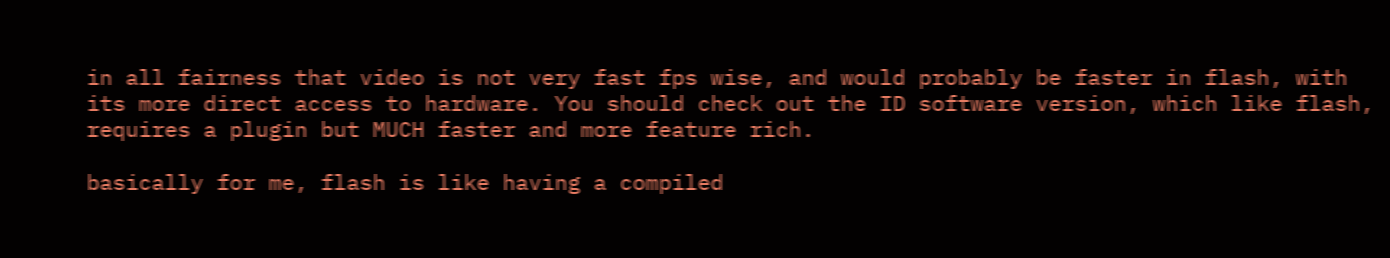in all fairness that video is not very fast fps wise, and would probably be faster in flash, with its more direct access to hardware. You should check out the ID software version, which like flash, requires a plugin but MUCH faster and more feature rich.

basically for me, flash is like having a compiled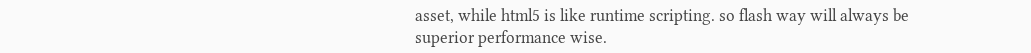asset, while html5 is like runtime scripting. so flash way will always be superior performance wise.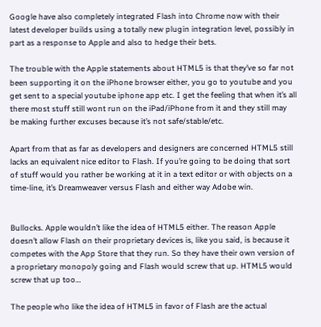Google have also completely integrated Flash into Chrome now with their latest developer builds using a totally new plugin integration level, possibly in part as a response to Apple and also to hedge their bets.

The trouble with the Apple statements about HTML5 is that they’ve so far not been supporting it on the iPhone browser either, you go to youtube and you get sent to a special youtube iphone app etc. I get the feeling that when it’s all there most stuff still wont run on the iPad/iPhone from it and they still may be making further excuses because it’s not safe/stable/etc.

Apart from that as far as developers and designers are concerned HTML5 still lacks an equivalent nice editor to Flash. If you’re going to be doing that sort of stuff would you rather be working at it in a text editor or with objects on a time-line, it’s Dreamweaver versus Flash and either way Adobe win.


Bullocks. Apple wouldn’t like the idea of HTML5 either. The reason Apple doesn’t allow Flash on their proprietary devices is, like you said, is because it competes with the App Store that they run. So they have their own version of a proprietary monopoly going and Flash would screw that up. HTML5 would screw that up too…

The people who like the idea of HTML5 in favor of Flash are the actual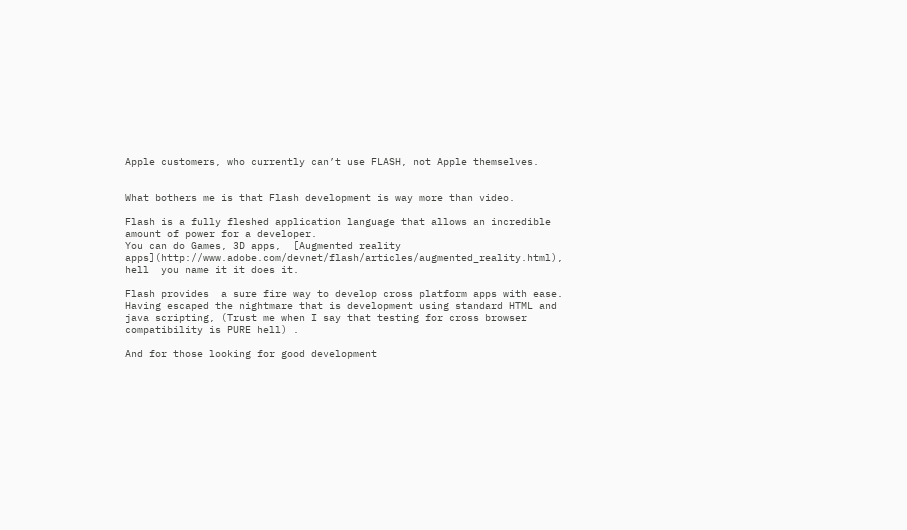Apple customers, who currently can’t use FLASH, not Apple themselves.


What bothers me is that Flash development is way more than video.

Flash is a fully fleshed application language that allows an incredible amount of power for a developer.
You can do Games, 3D apps,  [Augmented reality apps](http://www.adobe.com/devnet/flash/articles/augmented_reality.html), hell  you name it it does it.

Flash provides  a sure fire way to develop cross platform apps with ease.
Having escaped the nightmare that is development using standard HTML and java scripting, (Trust me when I say that testing for cross browser compatibility is PURE hell) .

And for those looking for good development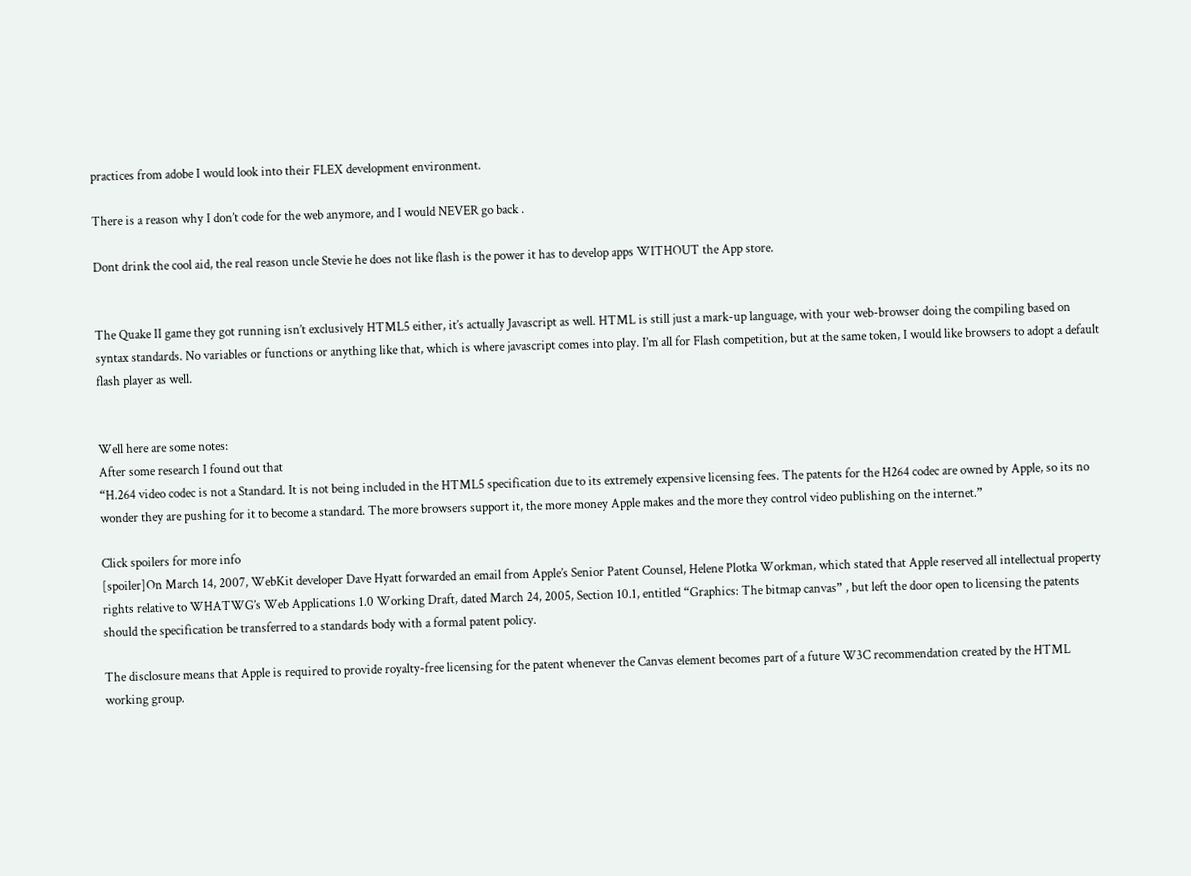practices from adobe I would look into their FLEX development environment.

There is a reason why I don’t code for the web anymore, and I would NEVER go back .

Dont drink the cool aid, the real reason uncle Stevie he does not like flash is the power it has to develop apps WITHOUT the App store.


The Quake II game they got running isn’t exclusively HTML5 either, it’s actually Javascript as well. HTML is still just a mark-up language, with your web-browser doing the compiling based on syntax standards. No variables or functions or anything like that, which is where javascript comes into play. I’m all for Flash competition, but at the same token, I would like browsers to adopt a default flash player as well.


Well here are some notes:
After some research I found out that
“H.264 video codec is not a Standard. It is not being included in the HTML5 specification due to its extremely expensive licensing fees. The patents for the H264 codec are owned by Apple, so its no wonder they are pushing for it to become a standard. The more browsers support it, the more money Apple makes and the more they control video publishing on the internet.”

Click spoilers for more info
[spoiler]On March 14, 2007, WebKit developer Dave Hyatt forwarded an email from Apple’s Senior Patent Counsel, Helene Plotka Workman, which stated that Apple reserved all intellectual property rights relative to WHATWG’s Web Applications 1.0 Working Draft, dated March 24, 2005, Section 10.1, entitled “Graphics: The bitmap canvas” , but left the door open to licensing the patents should the specification be transferred to a standards body with a formal patent policy.

The disclosure means that Apple is required to provide royalty-free licensing for the patent whenever the Canvas element becomes part of a future W3C recommendation created by the HTML working group.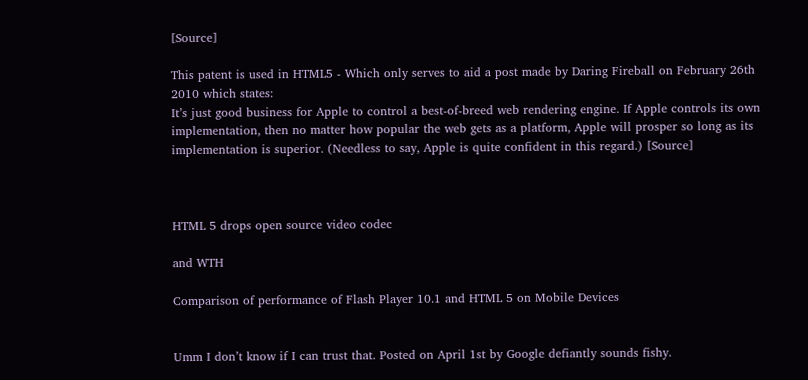[Source]

This patent is used in HTML5 - Which only serves to aid a post made by Daring Fireball on February 26th 2010 which states:
It’s just good business for Apple to control a best-of-breed web rendering engine. If Apple controls its own implementation, then no matter how popular the web gets as a platform, Apple will prosper so long as its implementation is superior. (Needless to say, Apple is quite confident in this regard.) [Source]



HTML 5 drops open source video codec

and WTH

Comparison of performance of Flash Player 10.1 and HTML 5 on Mobile Devices


Umm I don’t know if I can trust that. Posted on April 1st by Google defiantly sounds fishy.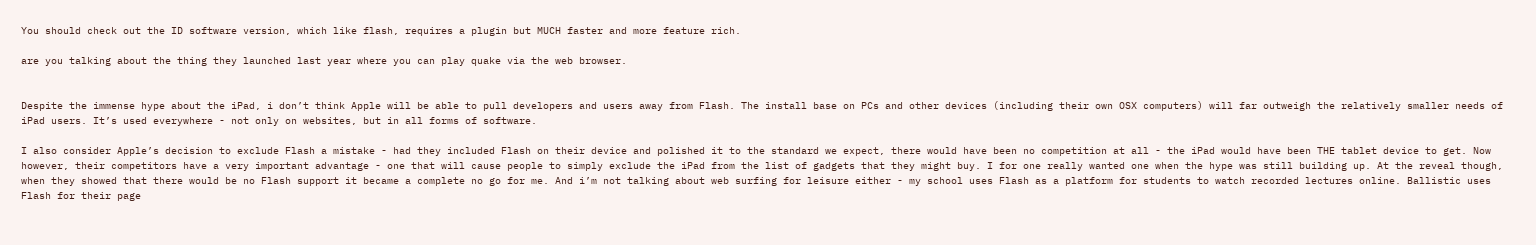You should check out the ID software version, which like flash, requires a plugin but MUCH faster and more feature rich.

are you talking about the thing they launched last year where you can play quake via the web browser.


Despite the immense hype about the iPad, i don’t think Apple will be able to pull developers and users away from Flash. The install base on PCs and other devices (including their own OSX computers) will far outweigh the relatively smaller needs of iPad users. It’s used everywhere - not only on websites, but in all forms of software.

I also consider Apple’s decision to exclude Flash a mistake - had they included Flash on their device and polished it to the standard we expect, there would have been no competition at all - the iPad would have been THE tablet device to get. Now however, their competitors have a very important advantage - one that will cause people to simply exclude the iPad from the list of gadgets that they might buy. I for one really wanted one when the hype was still building up. At the reveal though, when they showed that there would be no Flash support it became a complete no go for me. And i’m not talking about web surfing for leisure either - my school uses Flash as a platform for students to watch recorded lectures online. Ballistic uses Flash for their page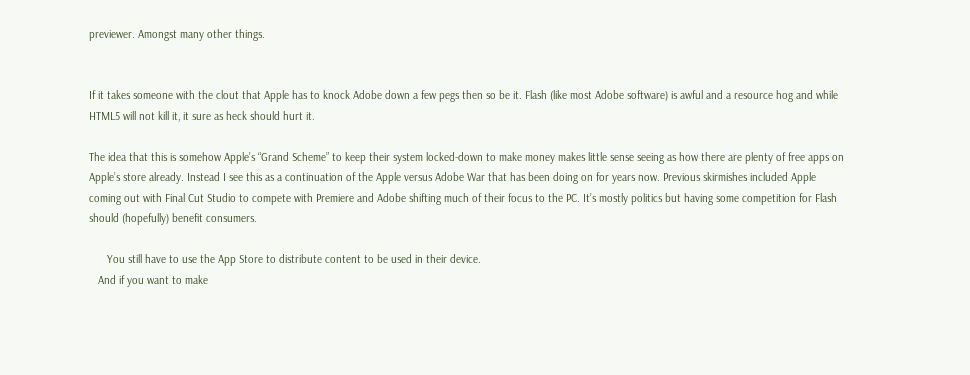previewer. Amongst many other things.


If it takes someone with the clout that Apple has to knock Adobe down a few pegs then so be it. Flash (like most Adobe software) is awful and a resource hog and while HTML5 will not kill it, it sure as heck should hurt it.

The idea that this is somehow Apple’s “Grand Scheme” to keep their system locked-down to make money makes little sense seeing as how there are plenty of free apps on Apple’s store already. Instead I see this as a continuation of the Apple versus Adobe War that has been doing on for years now. Previous skirmishes included Apple coming out with Final Cut Studio to compete with Premiere and Adobe shifting much of their focus to the PC. It’s mostly politics but having some competition for Flash should (hopefully) benefit consumers.

      You still have to use the App Store to distribute content to be used in their device.
   And if you want to make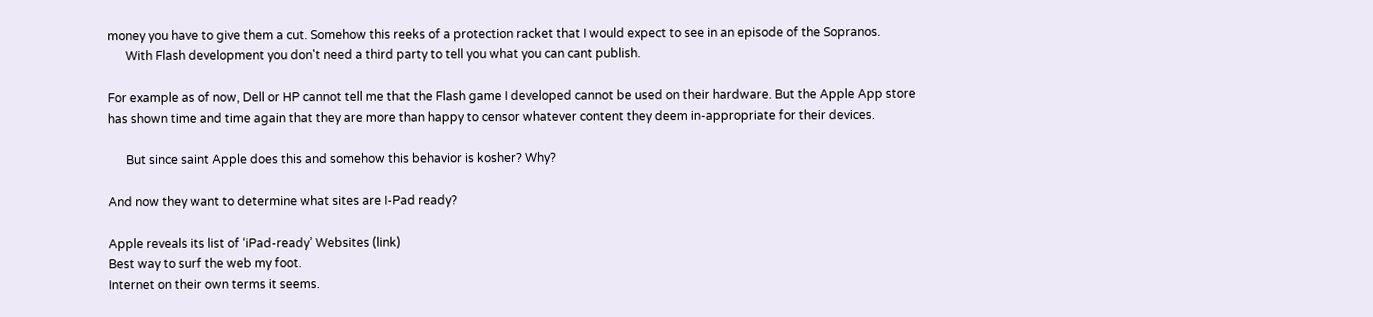money you have to give them a cut. Somehow this reeks of a protection racket that I would expect to see in an episode of the Sopranos.
      With Flash development you don't need a third party to tell you what you can cant publish.

For example as of now, Dell or HP cannot tell me that the Flash game I developed cannot be used on their hardware. But the Apple App store has shown time and time again that they are more than happy to censor whatever content they deem in-appropriate for their devices.

      But since saint Apple does this and somehow this behavior is kosher? Why?

And now they want to determine what sites are I-Pad ready?

Apple reveals its list of ‘iPad-ready’ Websites (link)
Best way to surf the web my foot.
Internet on their own terms it seems.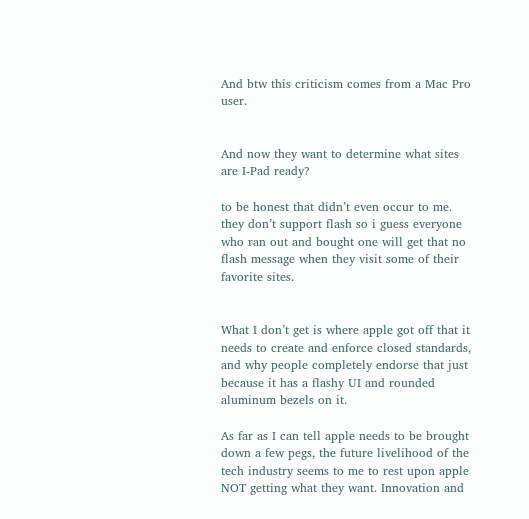And btw this criticism comes from a Mac Pro user.


And now they want to determine what sites are I-Pad ready?

to be honest that didn’t even occur to me. they don’t support flash so i guess everyone who ran out and bought one will get that no flash message when they visit some of their favorite sites.


What I don’t get is where apple got off that it needs to create and enforce closed standards, and why people completely endorse that just because it has a flashy UI and rounded aluminum bezels on it.

As far as I can tell apple needs to be brought down a few pegs, the future livelihood of the tech industry seems to me to rest upon apple NOT getting what they want. Innovation and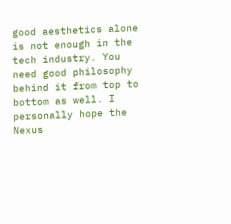good aesthetics alone is not enough in the tech industry. You need good philosophy behind it from top to bottom as well. I personally hope the Nexus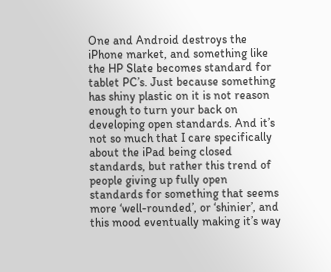One and Android destroys the iPhone market, and something like the HP Slate becomes standard for tablet PC’s. Just because something has shiny plastic on it is not reason enough to turn your back on developing open standards. And it’s not so much that I care specifically about the iPad being closed standards, but rather this trend of people giving up fully open standards for something that seems more ‘well-rounded’, or ‘shinier’, and this mood eventually making it’s way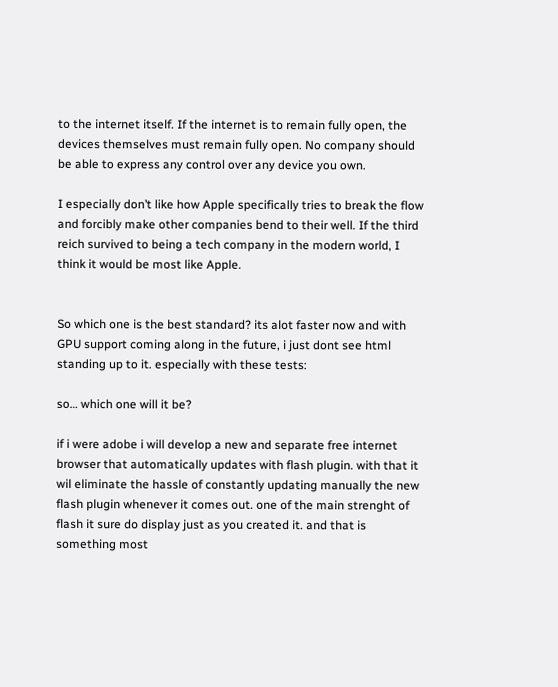to the internet itself. If the internet is to remain fully open, the devices themselves must remain fully open. No company should be able to express any control over any device you own.

I especially don’t like how Apple specifically tries to break the flow and forcibly make other companies bend to their well. If the third reich survived to being a tech company in the modern world, I think it would be most like Apple.


So which one is the best standard? its alot faster now and with GPU support coming along in the future, i just dont see html standing up to it. especially with these tests:

so… which one will it be?

if i were adobe i will develop a new and separate free internet browser that automatically updates with flash plugin. with that it wil eliminate the hassle of constantly updating manually the new flash plugin whenever it comes out. one of the main strenght of flash it sure do display just as you created it. and that is something most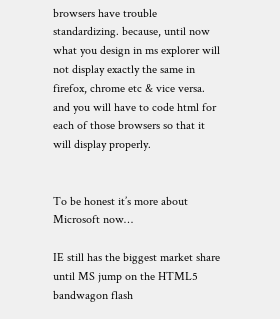browsers have trouble standardizing. because, until now what you design in ms explorer will not display exactly the same in firefox, chrome etc & vice versa. and you will have to code html for each of those browsers so that it will display properly.


To be honest it’s more about Microsoft now…

IE still has the biggest market share until MS jump on the HTML5 bandwagon flash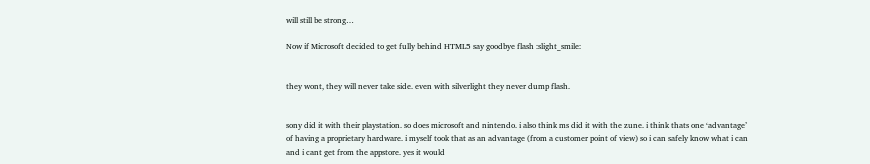will still be strong…

Now if Microsoft decided to get fully behind HTML5 say goodbye flash :slight_smile:


they wont, they will never take side. even with silverlight they never dump flash.


sony did it with their playstation. so does microsoft and nintendo. i also think ms did it with the zune. i think thats one ‘advantage’ of having a proprietary hardware. i myself took that as an advantage (from a customer point of view) so i can safely know what i can and i cant get from the appstore. yes it would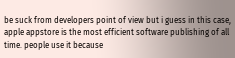be suck from developers point of view but i guess in this case, apple appstore is the most efficient software publishing of all time. people use it because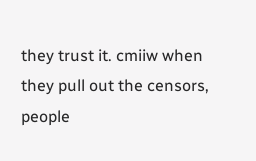they trust it. cmiiw when they pull out the censors, people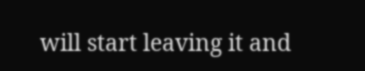will start leaving it and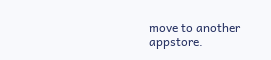move to another appstore.